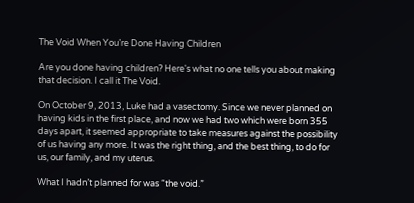The Void When You’re Done Having Children

Are you done having children? Here's what no one tells you about making that decision. I call it The Void.

On October 9, 2013, Luke had a vasectomy. Since we never planned on having kids in the first place, and now we had two which were born 355 days apart, it seemed appropriate to take measures against the possibility of us having any more. It was the right thing, and the best thing, to do for us, our family, and my uterus.

What I hadn’t planned for was “the void.”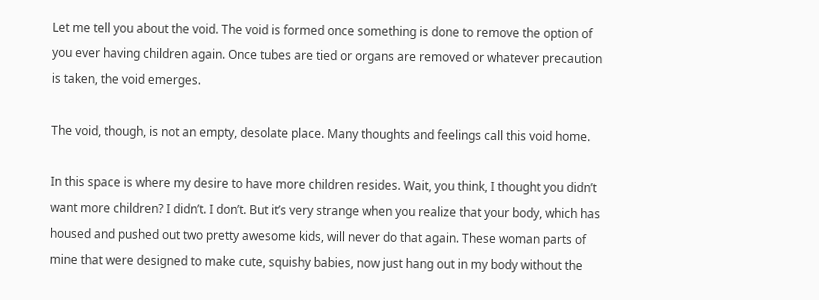Let me tell you about the void. The void is formed once something is done to remove the option of you ever having children again. Once tubes are tied or organs are removed or whatever precaution is taken, the void emerges.

The void, though, is not an empty, desolate place. Many thoughts and feelings call this void home.

In this space is where my desire to have more children resides. Wait, you think, I thought you didn’t want more children? I didn’t. I don’t. But it’s very strange when you realize that your body, which has housed and pushed out two pretty awesome kids, will never do that again. These woman parts of mine that were designed to make cute, squishy babies, now just hang out in my body without the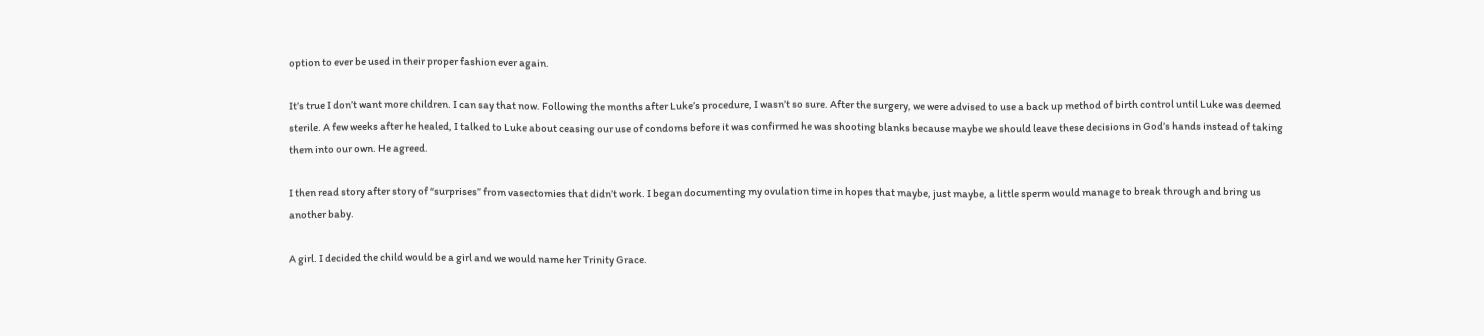option to ever be used in their proper fashion ever again.

It’s true I don’t want more children. I can say that now. Following the months after Luke’s procedure, I wasn’t so sure. After the surgery, we were advised to use a back up method of birth control until Luke was deemed sterile. A few weeks after he healed, I talked to Luke about ceasing our use of condoms before it was confirmed he was shooting blanks because maybe we should leave these decisions in God’s hands instead of taking them into our own. He agreed.

I then read story after story of “surprises” from vasectomies that didn’t work. I began documenting my ovulation time in hopes that maybe, just maybe, a little sperm would manage to break through and bring us another baby.

A girl. I decided the child would be a girl and we would name her Trinity Grace.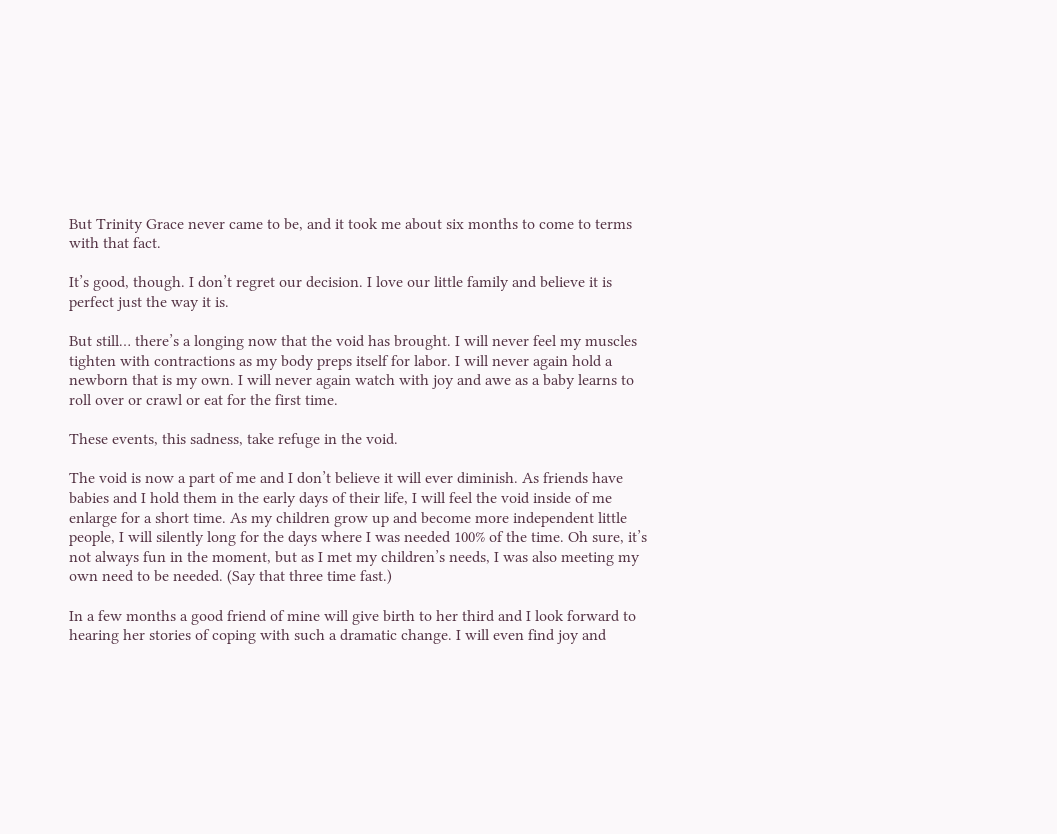But Trinity Grace never came to be, and it took me about six months to come to terms with that fact.

It’s good, though. I don’t regret our decision. I love our little family and believe it is perfect just the way it is.

But still… there’s a longing now that the void has brought. I will never feel my muscles tighten with contractions as my body preps itself for labor. I will never again hold a newborn that is my own. I will never again watch with joy and awe as a baby learns to roll over or crawl or eat for the first time.

These events, this sadness, take refuge in the void.

The void is now a part of me and I don’t believe it will ever diminish. As friends have babies and I hold them in the early days of their life, I will feel the void inside of me enlarge for a short time. As my children grow up and become more independent little people, I will silently long for the days where I was needed 100% of the time. Oh sure, it’s not always fun in the moment, but as I met my children’s needs, I was also meeting my own need to be needed. (Say that three time fast.)

In a few months a good friend of mine will give birth to her third and I look forward to hearing her stories of coping with such a dramatic change. I will even find joy and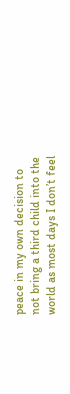peace in my own decision to not bring a third child into the world as most days I don’t feel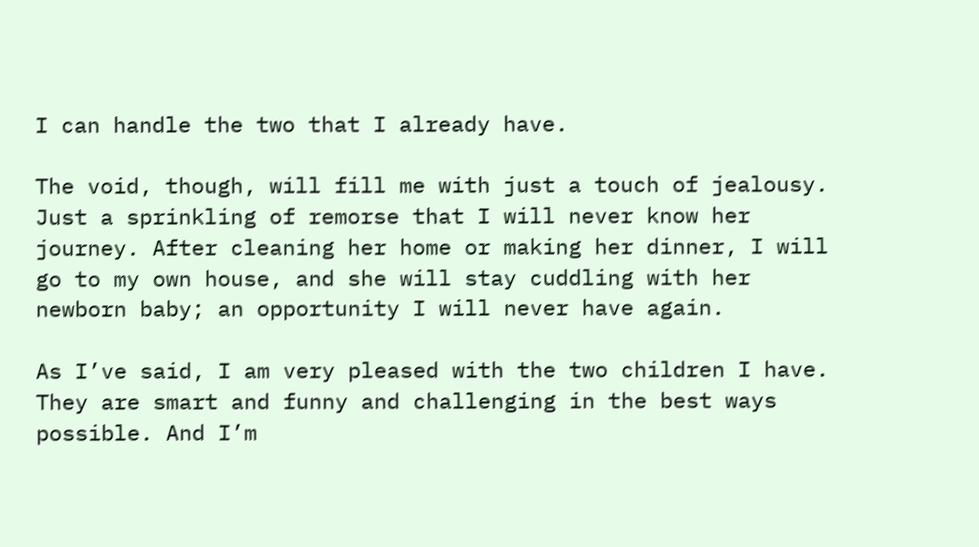I can handle the two that I already have.

The void, though, will fill me with just a touch of jealousy. Just a sprinkling of remorse that I will never know her journey. After cleaning her home or making her dinner, I will go to my own house, and she will stay cuddling with her newborn baby; an opportunity I will never have again.

As I’ve said, I am very pleased with the two children I have. They are smart and funny and challenging in the best ways possible. And I’m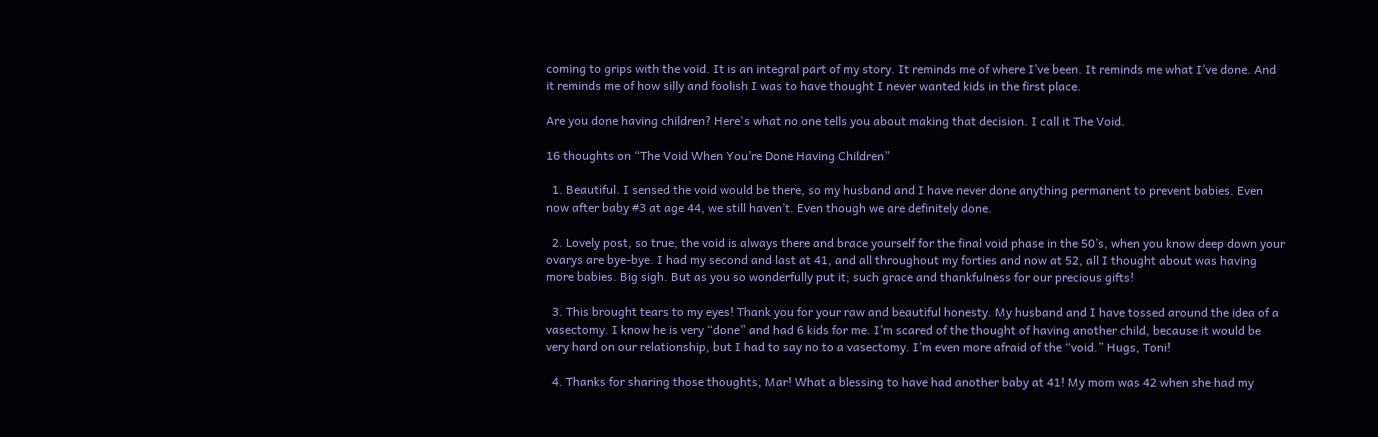coming to grips with the void. It is an integral part of my story. It reminds me of where I’ve been. It reminds me what I’ve done. And it reminds me of how silly and foolish I was to have thought I never wanted kids in the first place.

Are you done having children? Here's what no one tells you about making that decision. I call it The Void.

16 thoughts on “The Void When You’re Done Having Children”

  1. Beautiful. I sensed the void would be there, so my husband and I have never done anything permanent to prevent babies. Even now after baby #3 at age 44, we still haven’t. Even though we are definitely done.

  2. Lovely post, so true, the void is always there and brace yourself for the final void phase in the 50’s, when you know deep down your ovarys are bye-bye. I had my second and last at 41, and all throughout my forties and now at 52, all I thought about was having more babies. Big sigh. But as you so wonderfully put it; such grace and thankfulness for our precious gifts!

  3. This brought tears to my eyes! Thank you for your raw and beautiful honesty. My husband and I have tossed around the idea of a vasectomy. I know he is very “done” and had 6 kids for me. I’m scared of the thought of having another child, because it would be very hard on our relationship, but I had to say no to a vasectomy. I’m even more afraid of the “void.” Hugs, Toni!

  4. Thanks for sharing those thoughts, Mar! What a blessing to have had another baby at 41! My mom was 42 when she had my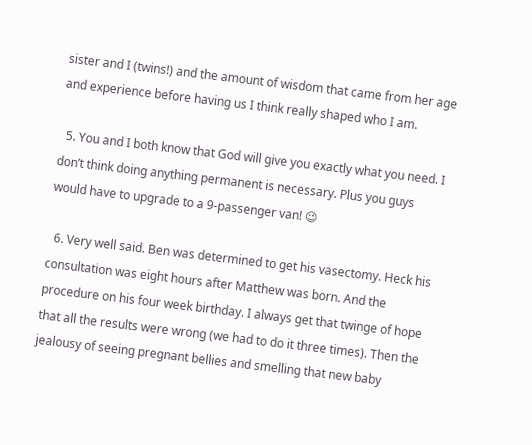sister and I (twins!) and the amount of wisdom that came from her age and experience before having us I think really shaped who I am.

  5. You and I both know that God will give you exactly what you need. I don’t think doing anything permanent is necessary. Plus you guys would have to upgrade to a 9-passenger van! 😉

  6. Very well said. Ben was determined to get his vasectomy. Heck his consultation was eight hours after Matthew was born. And the procedure on his four week birthday. I always get that twinge of hope that all the results were wrong (we had to do it three times). Then the jealousy of seeing pregnant bellies and smelling that new baby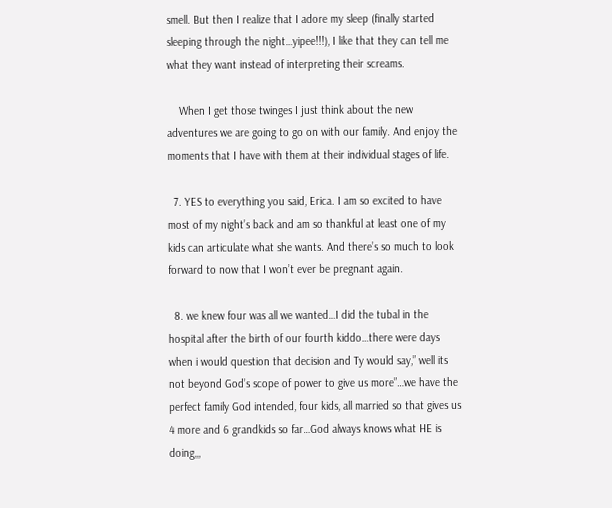smell. But then I realize that I adore my sleep (finally started sleeping through the night…yipee!!!), I like that they can tell me what they want instead of interpreting their screams.

    When I get those twinges I just think about the new adventures we are going to go on with our family. And enjoy the moments that I have with them at their individual stages of life.

  7. YES to everything you said, Erica. I am so excited to have most of my night’s back and am so thankful at least one of my kids can articulate what she wants. And there’s so much to look forward to now that I won’t ever be pregnant again.

  8. we knew four was all we wanted…I did the tubal in the hospital after the birth of our fourth kiddo…there were days when i would question that decision and Ty would say,” well its not beyond God’s scope of power to give us more”…we have the perfect family God intended, four kids, all married so that gives us 4 more and 6 grandkids so far…God always knows what HE is doing,,,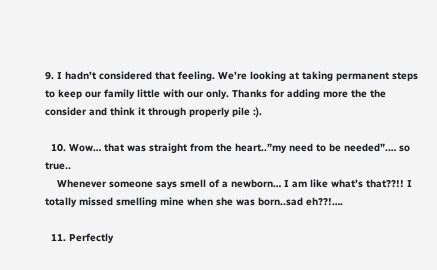9. I hadn’t considered that feeling. We’re looking at taking permanent steps to keep our family little with our only. Thanks for adding more the the consider and think it through properly pile :).

  10. Wow… that was straight from the heart..”my need to be needed”.… so true..
    Whenever someone says smell of a newborn… I am like what’s that??!! I totally missed smelling mine when she was born..sad eh??!….

  11. Perfectly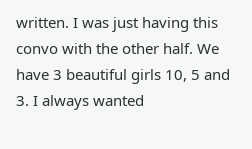written. I was just having this convo with the other half. We have 3 beautiful girls 10, 5 and 3. I always wanted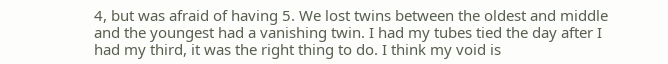4, but was afraid of having 5. We lost twins between the oldest and middle and the youngest had a vanishing twin. I had my tubes tied the day after I had my third, it was the right thing to do. I think my void is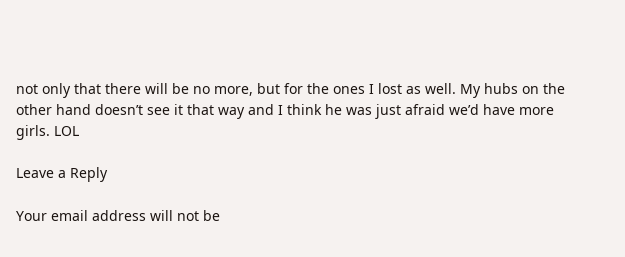not only that there will be no more, but for the ones I lost as well. My hubs on the other hand doesn’t see it that way and I think he was just afraid we’d have more girls. LOL

Leave a Reply

Your email address will not be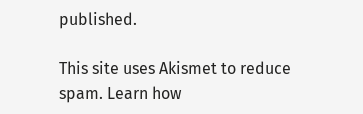published.

This site uses Akismet to reduce spam. Learn how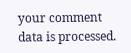your comment data is processed.